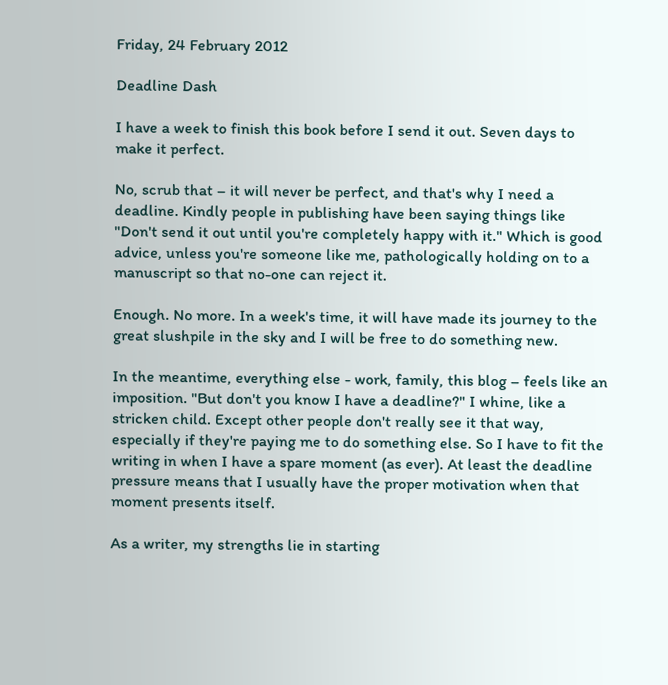Friday, 24 February 2012

Deadline Dash

I have a week to finish this book before I send it out. Seven days to make it perfect.

No, scrub that – it will never be perfect, and that's why I need a deadline. Kindly people in publishing have been saying things like "Don't send it out until you're completely happy with it." Which is good advice, unless you're someone like me, pathologically holding on to a manuscript so that no-one can reject it.

Enough. No more. In a week's time, it will have made its journey to the great slushpile in the sky and I will be free to do something new.

In the meantime, everything else - work, family, this blog – feels like an imposition. "But don't you know I have a deadline?" I whine, like a stricken child. Except other people don't really see it that way, especially if they're paying me to do something else. So I have to fit the writing in when I have a spare moment (as ever). At least the deadline pressure means that I usually have the proper motivation when that moment presents itself.

As a writer, my strengths lie in starting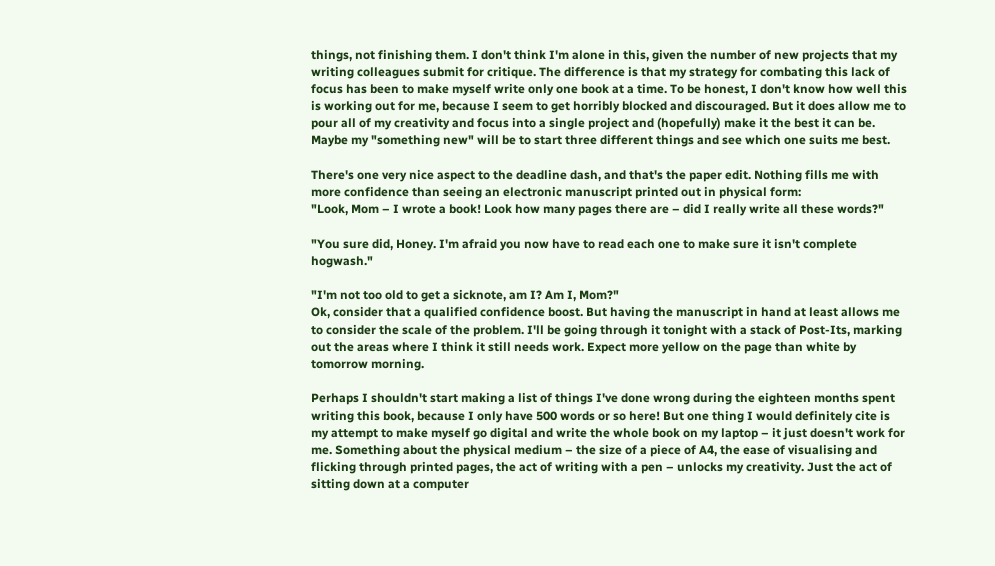things, not finishing them. I don't think I'm alone in this, given the number of new projects that my writing colleagues submit for critique. The difference is that my strategy for combating this lack of focus has been to make myself write only one book at a time. To be honest, I don't know how well this is working out for me, because I seem to get horribly blocked and discouraged. But it does allow me to pour all of my creativity and focus into a single project and (hopefully) make it the best it can be. Maybe my "something new" will be to start three different things and see which one suits me best.

There's one very nice aspect to the deadline dash, and that's the paper edit. Nothing fills me with more confidence than seeing an electronic manuscript printed out in physical form:
"Look, Mom – I wrote a book! Look how many pages there are – did I really write all these words?"

"You sure did, Honey. I'm afraid you now have to read each one to make sure it isn't complete hogwash."

"I'm not too old to get a sicknote, am I? Am I, Mom?"
Ok, consider that a qualified confidence boost. But having the manuscript in hand at least allows me to consider the scale of the problem. I'll be going through it tonight with a stack of Post-Its, marking out the areas where I think it still needs work. Expect more yellow on the page than white by tomorrow morning.

Perhaps I shouldn't start making a list of things I've done wrong during the eighteen months spent writing this book, because I only have 500 words or so here! But one thing I would definitely cite is my attempt to make myself go digital and write the whole book on my laptop – it just doesn't work for me. Something about the physical medium – the size of a piece of A4, the ease of visualising and flicking through printed pages, the act of writing with a pen – unlocks my creativity. Just the act of sitting down at a computer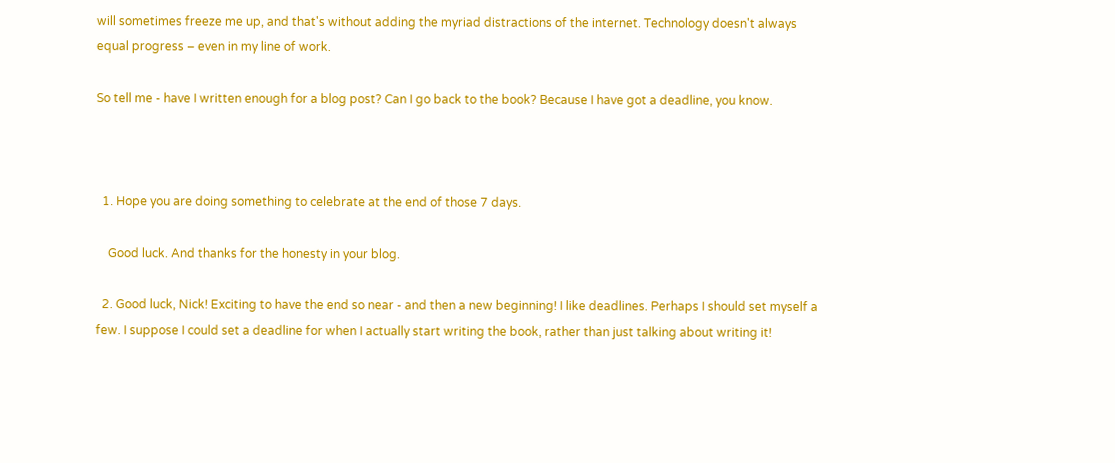will sometimes freeze me up, and that's without adding the myriad distractions of the internet. Technology doesn't always equal progress – even in my line of work.

So tell me - have I written enough for a blog post? Can I go back to the book? Because I have got a deadline, you know.



  1. Hope you are doing something to celebrate at the end of those 7 days.

    Good luck. And thanks for the honesty in your blog.

  2. Good luck, Nick! Exciting to have the end so near - and then a new beginning! I like deadlines. Perhaps I should set myself a few. I suppose I could set a deadline for when I actually start writing the book, rather than just talking about writing it!